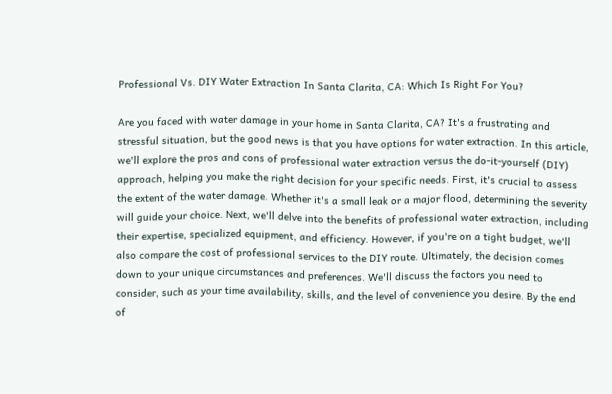Professional Vs. DIY Water Extraction In Santa Clarita, CA: Which Is Right For You?

Are you faced with water damage in your home in Santa Clarita, CA? It's a frustrating and stressful situation, but the good news is that you have options for water extraction. In this article, we'll explore the pros and cons of professional water extraction versus the do-it-yourself (DIY) approach, helping you make the right decision for your specific needs. First, it's crucial to assess the extent of the water damage. Whether it's a small leak or a major flood, determining the severity will guide your choice. Next, we'll delve into the benefits of professional water extraction, including their expertise, specialized equipment, and efficiency. However, if you're on a tight budget, we'll also compare the cost of professional services to the DIY route. Ultimately, the decision comes down to your unique circumstances and preferences. We'll discuss the factors you need to consider, such as your time availability, skills, and the level of convenience you desire. By the end of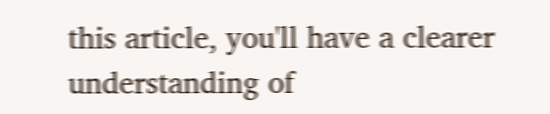this article, you'll have a clearer understanding of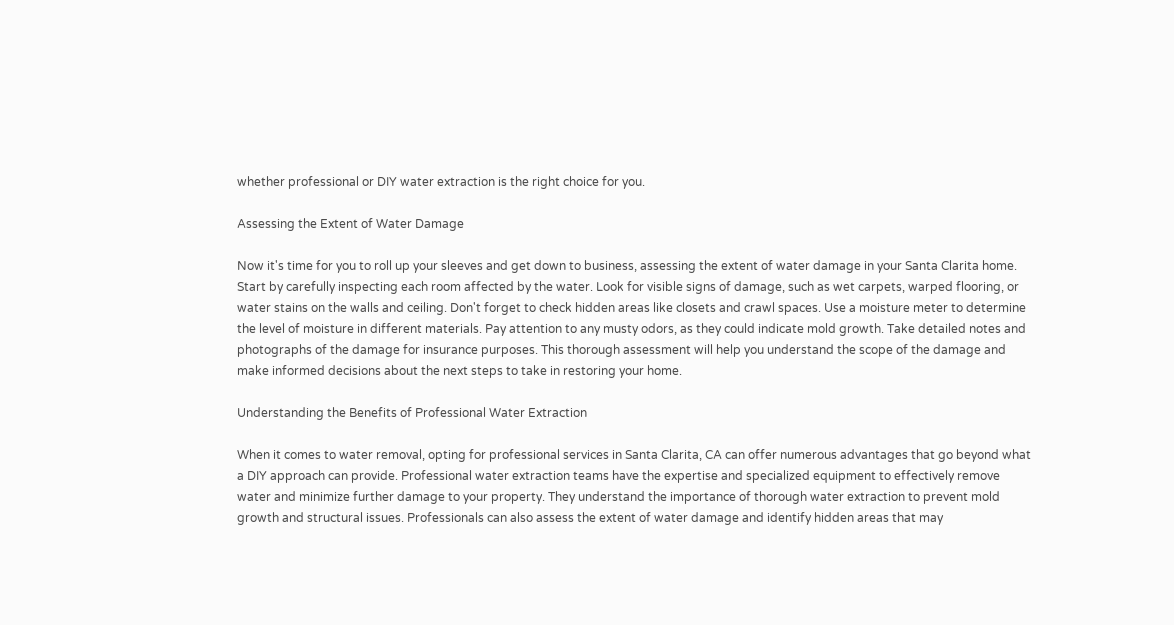whether professional or DIY water extraction is the right choice for you.

Assessing the Extent of Water Damage

Now it's time for you to roll up your sleeves and get down to business, assessing the extent of water damage in your Santa Clarita home. Start by carefully inspecting each room affected by the water. Look for visible signs of damage, such as wet carpets, warped flooring, or water stains on the walls and ceiling. Don't forget to check hidden areas like closets and crawl spaces. Use a moisture meter to determine the level of moisture in different materials. Pay attention to any musty odors, as they could indicate mold growth. Take detailed notes and photographs of the damage for insurance purposes. This thorough assessment will help you understand the scope of the damage and make informed decisions about the next steps to take in restoring your home.

Understanding the Benefits of Professional Water Extraction

When it comes to water removal, opting for professional services in Santa Clarita, CA can offer numerous advantages that go beyond what a DIY approach can provide. Professional water extraction teams have the expertise and specialized equipment to effectively remove water and minimize further damage to your property. They understand the importance of thorough water extraction to prevent mold growth and structural issues. Professionals can also assess the extent of water damage and identify hidden areas that may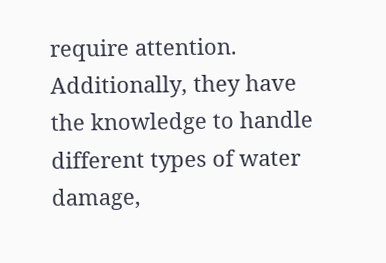require attention. Additionally, they have the knowledge to handle different types of water damage,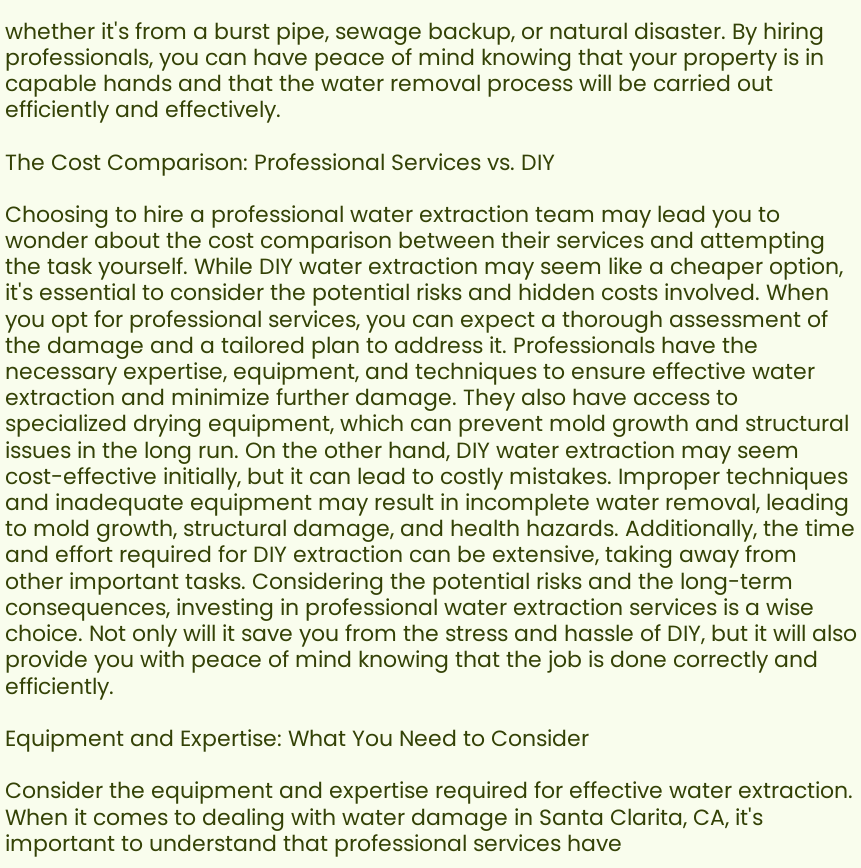whether it's from a burst pipe, sewage backup, or natural disaster. By hiring professionals, you can have peace of mind knowing that your property is in capable hands and that the water removal process will be carried out efficiently and effectively.

The Cost Comparison: Professional Services vs. DIY

Choosing to hire a professional water extraction team may lead you to wonder about the cost comparison between their services and attempting the task yourself. While DIY water extraction may seem like a cheaper option, it's essential to consider the potential risks and hidden costs involved. When you opt for professional services, you can expect a thorough assessment of the damage and a tailored plan to address it. Professionals have the necessary expertise, equipment, and techniques to ensure effective water extraction and minimize further damage. They also have access to specialized drying equipment, which can prevent mold growth and structural issues in the long run. On the other hand, DIY water extraction may seem cost-effective initially, but it can lead to costly mistakes. Improper techniques and inadequate equipment may result in incomplete water removal, leading to mold growth, structural damage, and health hazards. Additionally, the time and effort required for DIY extraction can be extensive, taking away from other important tasks. Considering the potential risks and the long-term consequences, investing in professional water extraction services is a wise choice. Not only will it save you from the stress and hassle of DIY, but it will also provide you with peace of mind knowing that the job is done correctly and efficiently.

Equipment and Expertise: What You Need to Consider

Consider the equipment and expertise required for effective water extraction. When it comes to dealing with water damage in Santa Clarita, CA, it's important to understand that professional services have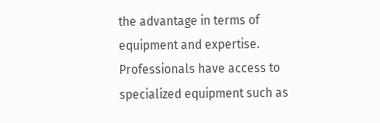the advantage in terms of equipment and expertise. Professionals have access to specialized equipment such as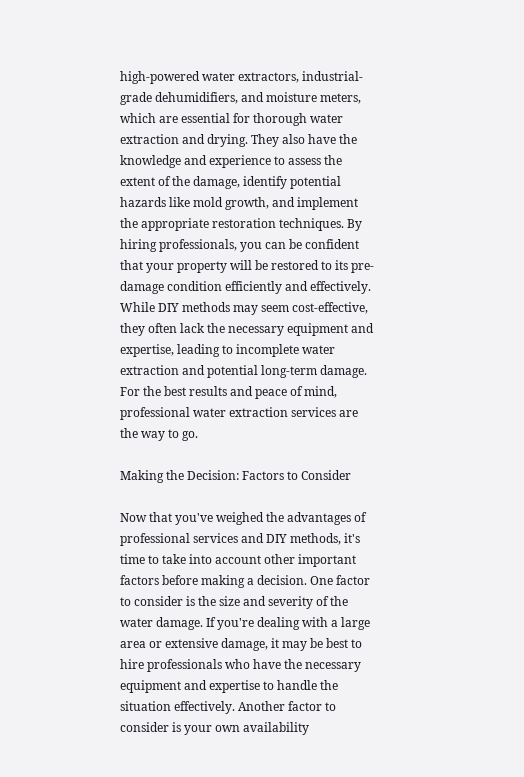high-powered water extractors, industrial-grade dehumidifiers, and moisture meters, which are essential for thorough water extraction and drying. They also have the knowledge and experience to assess the extent of the damage, identify potential hazards like mold growth, and implement the appropriate restoration techniques. By hiring professionals, you can be confident that your property will be restored to its pre-damage condition efficiently and effectively. While DIY methods may seem cost-effective, they often lack the necessary equipment and expertise, leading to incomplete water extraction and potential long-term damage. For the best results and peace of mind, professional water extraction services are the way to go.

Making the Decision: Factors to Consider

Now that you've weighed the advantages of professional services and DIY methods, it's time to take into account other important factors before making a decision. One factor to consider is the size and severity of the water damage. If you're dealing with a large area or extensive damage, it may be best to hire professionals who have the necessary equipment and expertise to handle the situation effectively. Another factor to consider is your own availability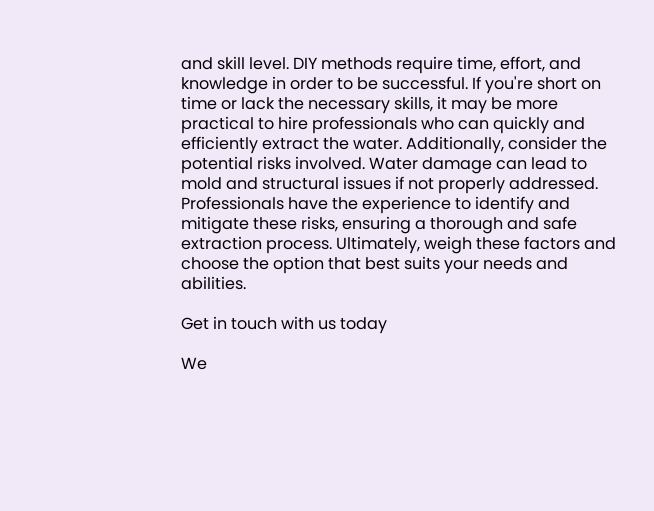and skill level. DIY methods require time, effort, and knowledge in order to be successful. If you're short on time or lack the necessary skills, it may be more practical to hire professionals who can quickly and efficiently extract the water. Additionally, consider the potential risks involved. Water damage can lead to mold and structural issues if not properly addressed. Professionals have the experience to identify and mitigate these risks, ensuring a thorough and safe extraction process. Ultimately, weigh these factors and choose the option that best suits your needs and abilities.

Get in touch with us today

We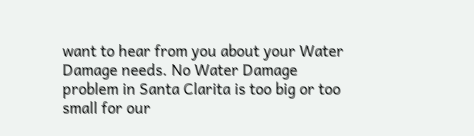want to hear from you about your Water Damage needs. No Water Damage problem in Santa Clarita is too big or too small for our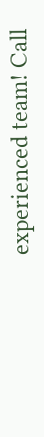experienced team! Call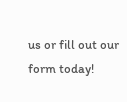us or fill out our form today!